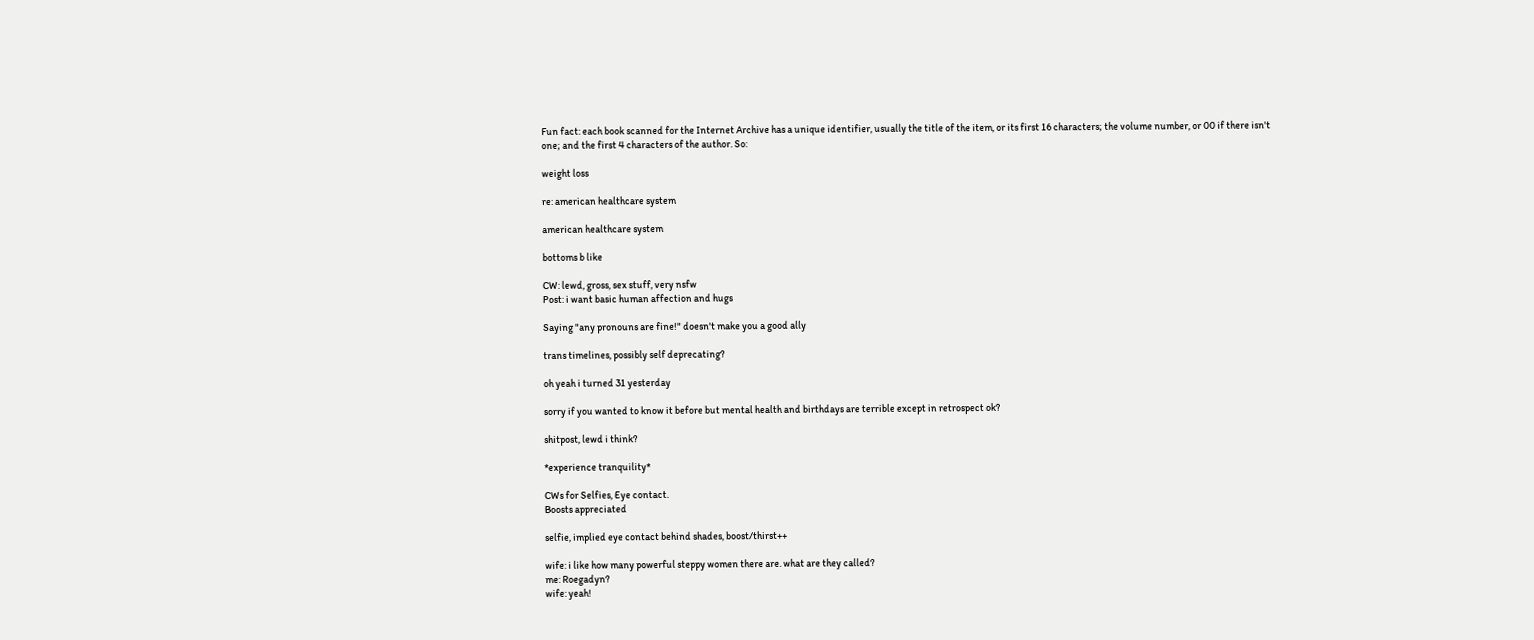Fun fact: each book scanned for the Internet Archive has a unique identifier, usually the title of the item, or its first 16 characters; the volume number, or 00 if there isn't one; and the first 4 characters of the author. So:

weight loss

re: american healthcare system

american healthcare system

bottoms b like

CW: lewd, gross, sex stuff, very nsfw
Post: i want basic human affection and hugs

Saying "any pronouns are fine!" doesn't make you a good ally

trans timelines, possibly self deprecating?

oh yeah i turned 31 yesterday

sorry if you wanted to know it before but mental health and birthdays are terrible except in retrospect ok?

shitpost, lewd i think?

*experience tranquility*

CWs for Selfies, Eye contact.
Boosts appreciated

selfie, implied eye contact behind shades, boost/thirst++

wife: i like how many powerful steppy women there are. what are they called?
me: Roegadyn?
wife: yeah!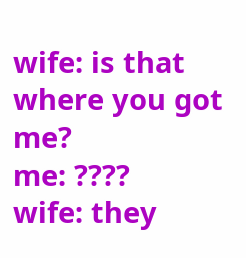wife: is that where you got me?
me: ????
wife: they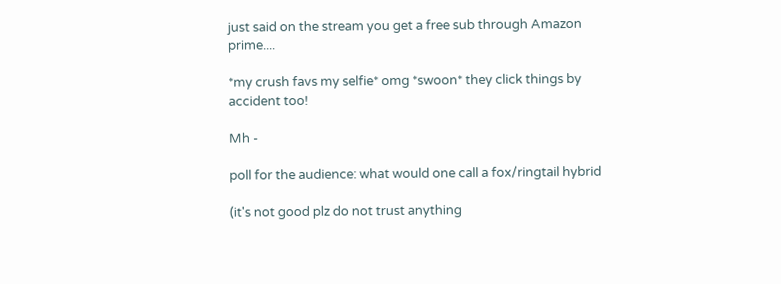just said on the stream you get a free sub through Amazon prime....

*my crush favs my selfie* omg *swoon* they click things by accident too!

Mh -

poll for the audience: what would one call a fox/ringtail hybrid

(it's not good plz do not trust anything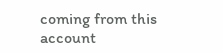coming from this account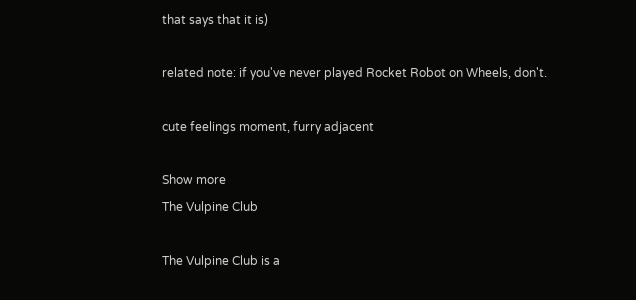that says that it is)

related note: if you've never played Rocket Robot on Wheels, don't.

cute feelings moment, furry adjacent

Show more
The Vulpine Club

The Vulpine Club is a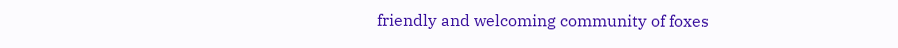friendly and welcoming community of foxes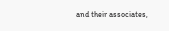and their associates,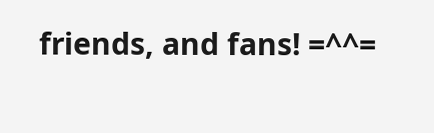friends, and fans! =^^=